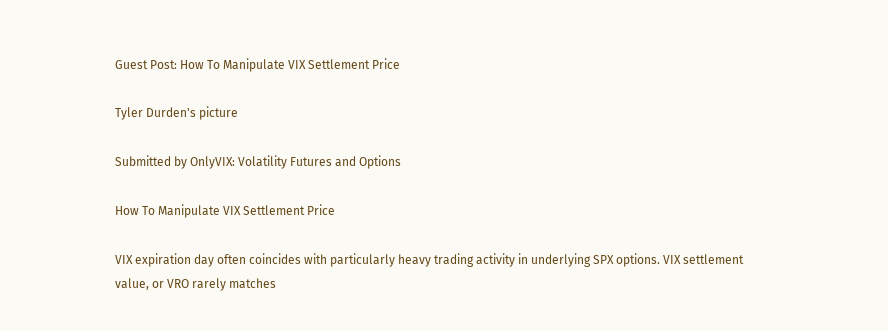Guest Post: How To Manipulate VIX Settlement Price

Tyler Durden's picture

Submitted by OnlyVIX: Volatility Futures and Options

How To Manipulate VIX Settlement Price

VIX expiration day often coincides with particularly heavy trading activity in underlying SPX options. VIX settlement value, or VRO rarely matches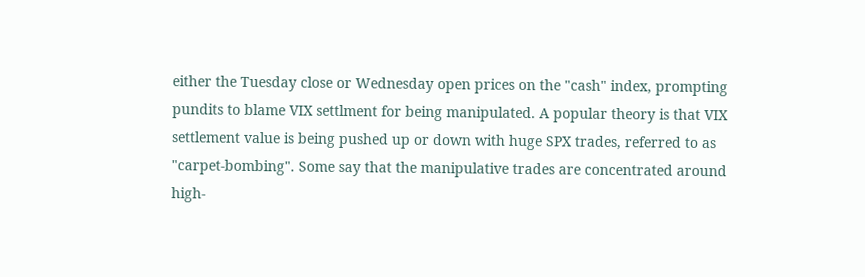either the Tuesday close or Wednesday open prices on the "cash" index, prompting pundits to blame VIX settlment for being manipulated. A popular theory is that VIX settlement value is being pushed up or down with huge SPX trades, referred to as "carpet-bombing". Some say that the manipulative trades are concentrated around high-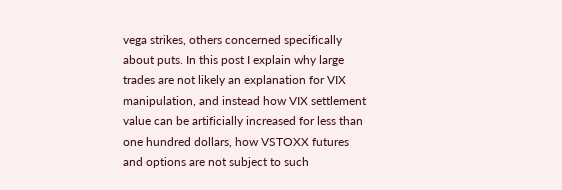vega strikes, others concerned specifically about puts. In this post I explain why large trades are not likely an explanation for VIX manipulation, and instead how VIX settlement value can be artificially increased for less than one hundred dollars, how VSTOXX futures and options are not subject to such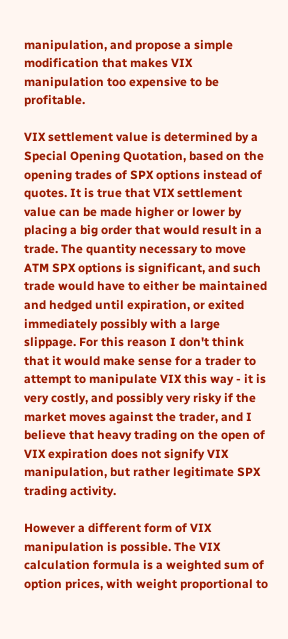manipulation, and propose a simple modification that makes VIX manipulation too expensive to be profitable.

VIX settlement value is determined by a Special Opening Quotation, based on the opening trades of SPX options instead of quotes. It is true that VIX settlement value can be made higher or lower by placing a big order that would result in a trade. The quantity necessary to move ATM SPX options is significant, and such trade would have to either be maintained and hedged until expiration, or exited immediately possibly with a large slippage. For this reason I don't think that it would make sense for a trader to attempt to manipulate VIX this way - it is very costly, and possibly very risky if the market moves against the trader, and I believe that heavy trading on the open of VIX expiration does not signify VIX manipulation, but rather legitimate SPX trading activity.

However a different form of VIX manipulation is possible. The VIX calculation formula is a weighted sum of option prices, with weight proportional to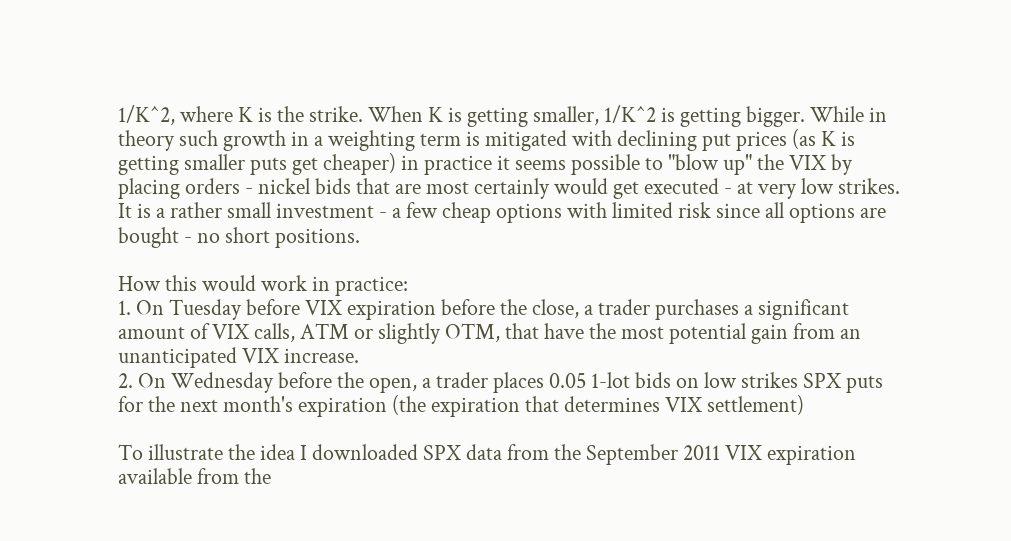1/K^2, where K is the strike. When K is getting smaller, 1/K^2 is getting bigger. While in theory such growth in a weighting term is mitigated with declining put prices (as K is getting smaller puts get cheaper) in practice it seems possible to "blow up" the VIX by placing orders - nickel bids that are most certainly would get executed - at very low strikes. It is a rather small investment - a few cheap options with limited risk since all options are bought - no short positions.

How this would work in practice:
1. On Tuesday before VIX expiration before the close, a trader purchases a significant amount of VIX calls, ATM or slightly OTM, that have the most potential gain from an unanticipated VIX increase.
2. On Wednesday before the open, a trader places 0.05 1-lot bids on low strikes SPX puts for the next month's expiration (the expiration that determines VIX settlement)

To illustrate the idea I downloaded SPX data from the September 2011 VIX expiration available from the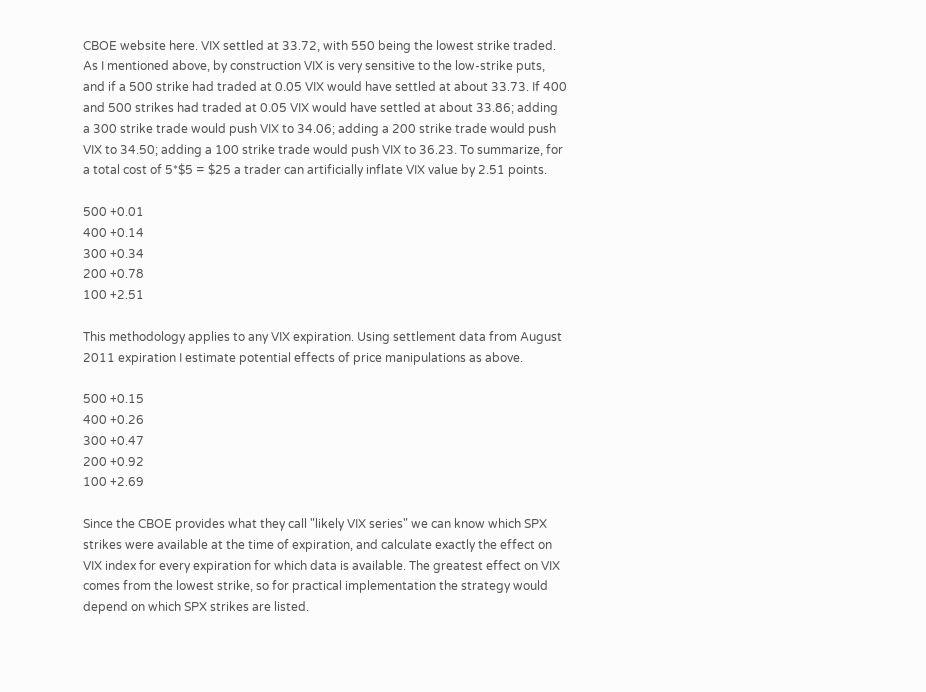CBOE website here. VIX settled at 33.72, with 550 being the lowest strike traded. As I mentioned above, by construction VIX is very sensitive to the low-strike puts, and if a 500 strike had traded at 0.05 VIX would have settled at about 33.73. If 400 and 500 strikes had traded at 0.05 VIX would have settled at about 33.86; adding a 300 strike trade would push VIX to 34.06; adding a 200 strike trade would push VIX to 34.50; adding a 100 strike trade would push VIX to 36.23. To summarize, for a total cost of 5*$5 = $25 a trader can artificially inflate VIX value by 2.51 points.

500 +0.01
400 +0.14
300 +0.34
200 +0.78
100 +2.51

This methodology applies to any VIX expiration. Using settlement data from August 2011 expiration I estimate potential effects of price manipulations as above.

500 +0.15
400 +0.26
300 +0.47
200 +0.92
100 +2.69

Since the CBOE provides what they call "likely VIX series" we can know which SPX strikes were available at the time of expiration, and calculate exactly the effect on VIX index for every expiration for which data is available. The greatest effect on VIX comes from the lowest strike, so for practical implementation the strategy would depend on which SPX strikes are listed.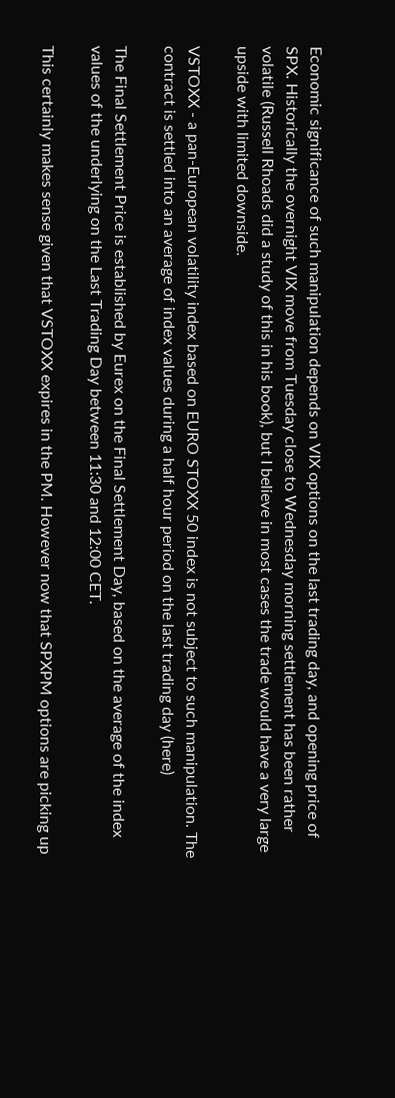Economic significance of such manipulation depends on VIX options on the last trading day, and opening price of SPX. Historically the overnight VIX move from Tuesday close to Wednesday morning settlement has been rather volatile (Russell Rhoads did a study of this in his book), but I believe in most cases the trade would have a very large upside with limited downside.

VSTOXX - a pan-European volatility index based on EURO STOXX 50 index is not subject to such manipulation. The contract is settled into an average of index values during a half hour period on the last trading day (here)

The Final Settlement Price is established by Eurex on the Final Settlement Day, based on the average of the index values of the underlying on the Last Trading Day between 11:30 and 12:00 CET.

This certainly makes sense given that VSTOXX expires in the PM. However now that SPXPM options are picking up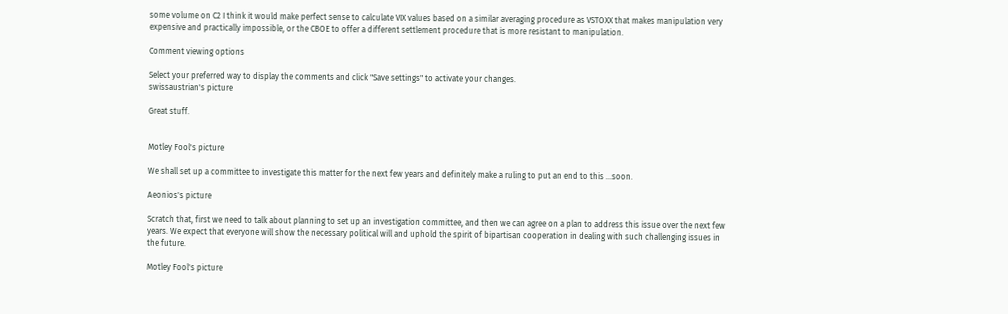some volume on C2 I think it would make perfect sense to calculate VIX values based on a similar averaging procedure as VSTOXX that makes manipulation very expensive and practically impossible, or the CBOE to offer a different settlement procedure that is more resistant to manipulation.

Comment viewing options

Select your preferred way to display the comments and click "Save settings" to activate your changes.
swissaustrian's picture

Great stuff.


Motley Fool's picture

We shall set up a committee to investigate this matter for the next few years and definitely make a ruling to put an end to this ...soon.

Aeonios's picture

Scratch that, first we need to talk about planning to set up an investigation committee, and then we can agree on a plan to address this issue over the next few years. We expect that everyone will show the necessary political will and uphold the spirit of bipartisan cooperation in dealing with such challenging issues in the future.

Motley Fool's picture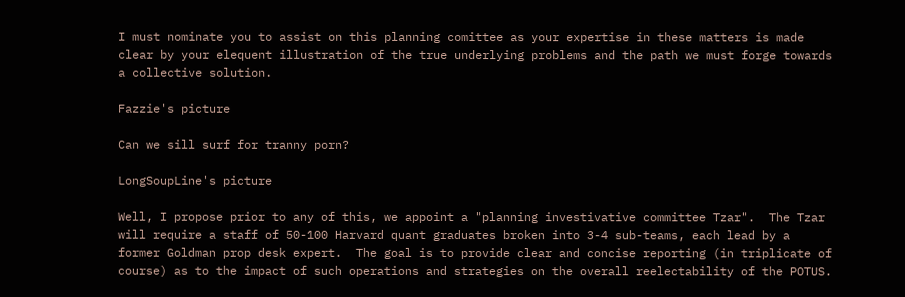I must nominate you to assist on this planning comittee as your expertise in these matters is made clear by your elequent illustration of the true underlying problems and the path we must forge towards a collective solution.

Fazzie's picture

Can we sill surf for tranny porn?

LongSoupLine's picture

Well, I propose prior to any of this, we appoint a "planning investivative committee Tzar".  The Tzar will require a staff of 50-100 Harvard quant graduates broken into 3-4 sub-teams, each lead by a former Goldman prop desk expert.  The goal is to provide clear and concise reporting (in triplicate of course) as to the impact of such operations and strategies on the overall reelectability of the POTUS.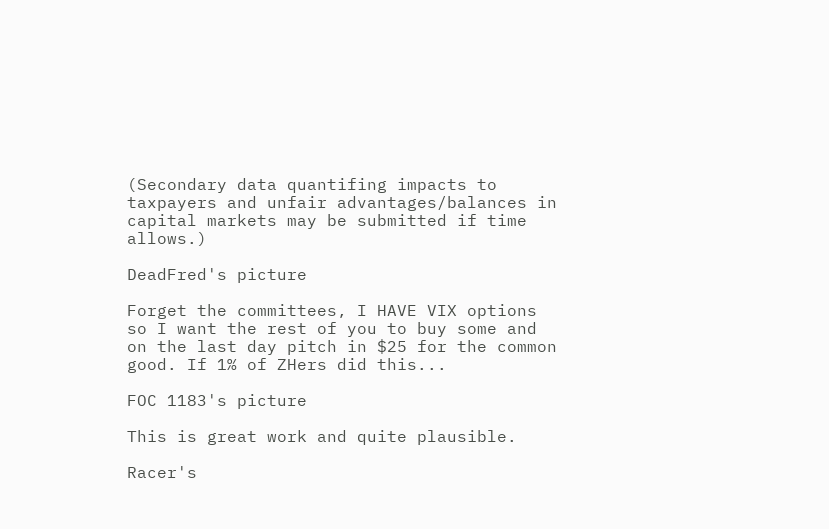(Secondary data quantifing impacts to taxpayers and unfair advantages/balances in capital markets may be submitted if time allows.)

DeadFred's picture

Forget the committees, I HAVE VIX options so I want the rest of you to buy some and on the last day pitch in $25 for the common good. If 1% of ZHers did this...

FOC 1183's picture

This is great work and quite plausible.

Racer's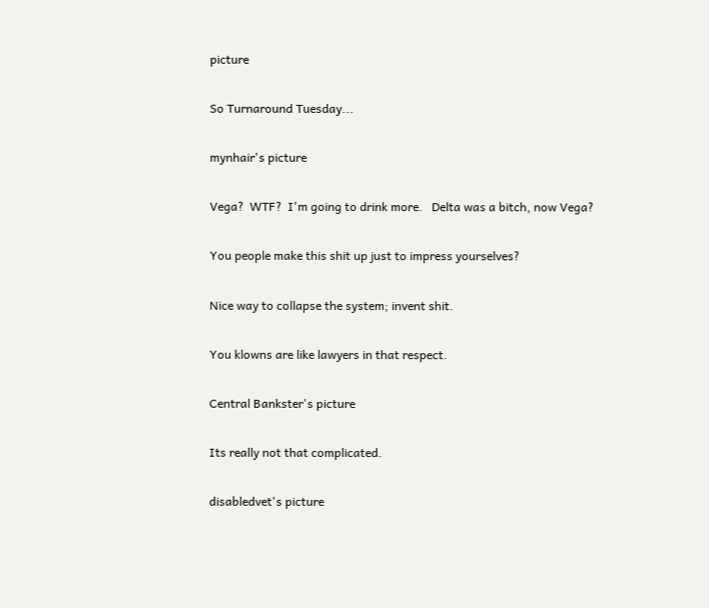picture

So Turnaround Tuesday...

mynhair's picture

Vega?  WTF?  I'm going to drink more.   Delta was a bitch, now Vega?

You people make this shit up just to impress yourselves?

Nice way to collapse the system; invent shit.

You klowns are like lawyers in that respect.

Central Bankster's picture

Its really not that complicated.

disabledvet's picture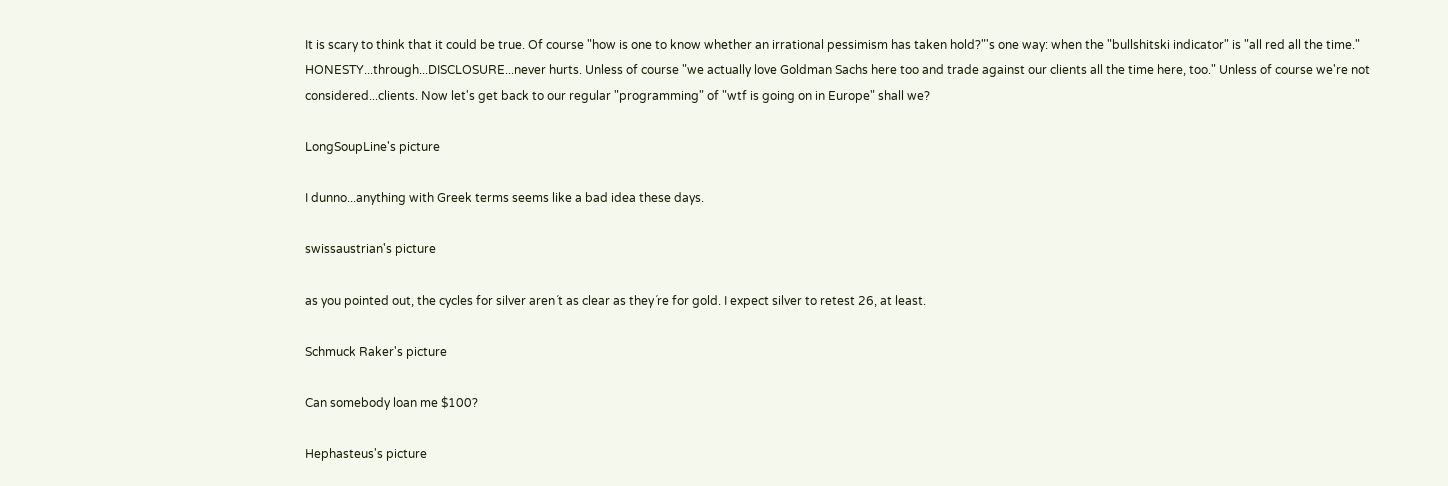It is scary to think that it could be true. Of course "how is one to know whether an irrational pessimism has taken hold?"'s one way: when the "bullshitski indicator" is "all red all the time." HONESTY...through...DISCLOSURE...never hurts. Unless of course "we actually love Goldman Sachs here too and trade against our clients all the time here, too." Unless of course we're not considered...clients. Now let's get back to our regular "programming" of "wtf is going on in Europe" shall we?

LongSoupLine's picture

I dunno...anything with Greek terms seems like a bad idea these days.

swissaustrian's picture

as you pointed out, the cycles for silver aren´t as clear as they´re for gold. I expect silver to retest 26, at least.

Schmuck Raker's picture

Can somebody loan me $100?

Hephasteus's picture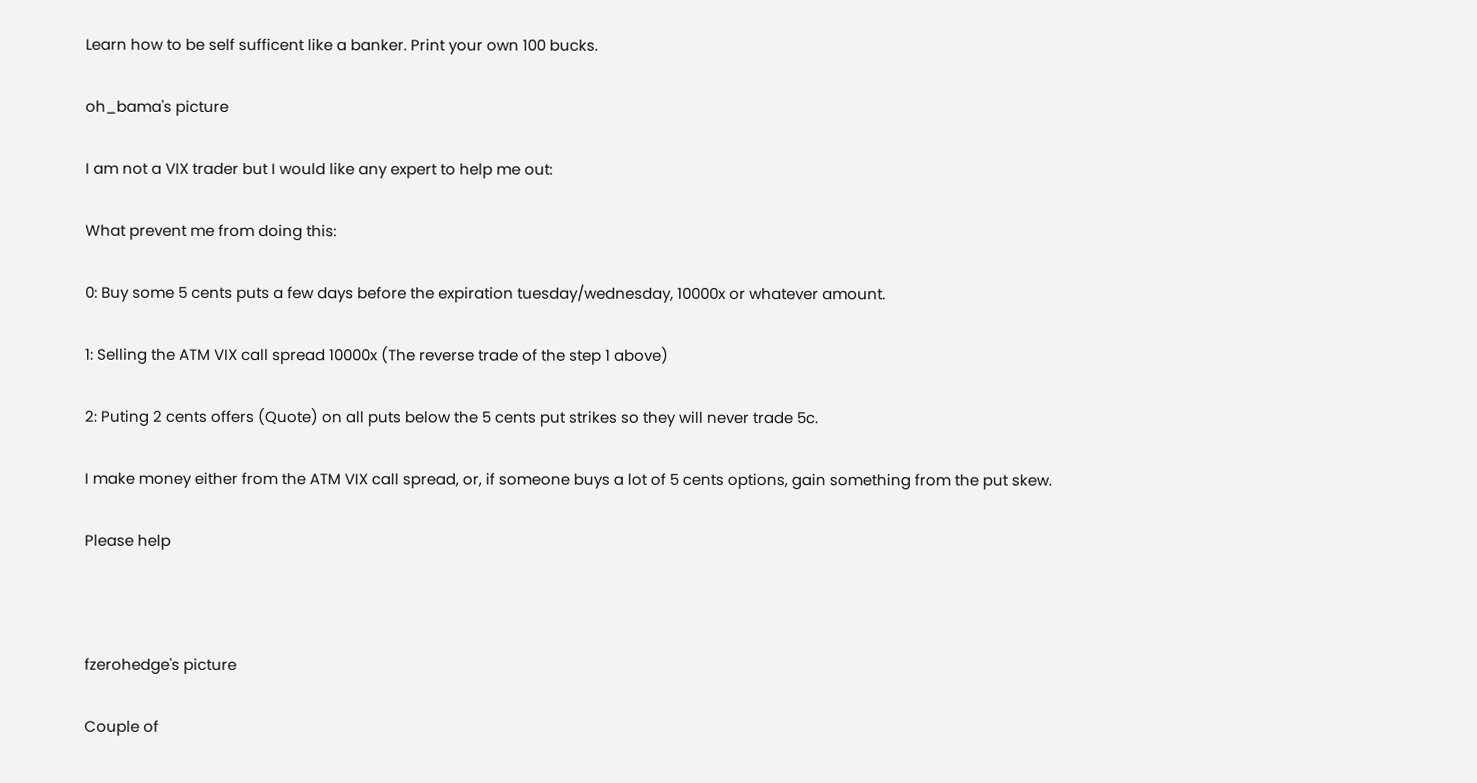Learn how to be self sufficent like a banker. Print your own 100 bucks.

oh_bama's picture

I am not a VIX trader but I would like any expert to help me out:

What prevent me from doing this:

0: Buy some 5 cents puts a few days before the expiration tuesday/wednesday, 10000x or whatever amount.

1: Selling the ATM VIX call spread 10000x (The reverse trade of the step 1 above)

2: Puting 2 cents offers (Quote) on all puts below the 5 cents put strikes so they will never trade 5c.

I make money either from the ATM VIX call spread, or, if someone buys a lot of 5 cents options, gain something from the put skew.

Please help



fzerohedge's picture

Couple of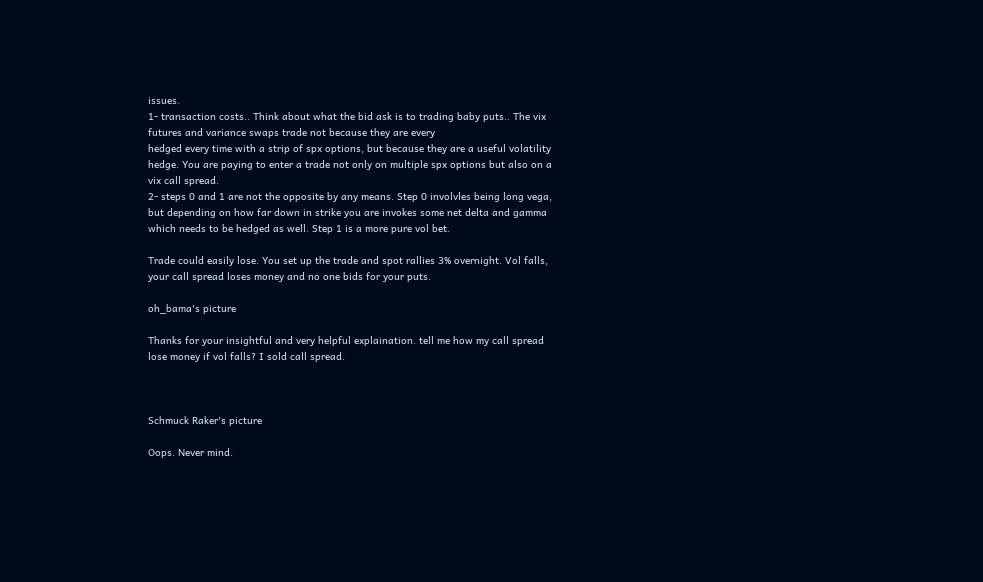issues.
1- transaction costs.. Think about what the bid ask is to trading baby puts.. The vix futures and variance swaps trade not because they are every
hedged every time with a strip of spx options, but because they are a useful volatility hedge. You are paying to enter a trade not only on multiple spx options but also on a vix call spread.
2- steps 0 and 1 are not the opposite by any means. Step 0 involvles being long vega, but depending on how far down in strike you are invokes some net delta and gamma which needs to be hedged as well. Step 1 is a more pure vol bet.

Trade could easily lose. You set up the trade and spot rallies 3% overnight. Vol falls, your call spread loses money and no one bids for your puts.

oh_bama's picture

Thanks for your insightful and very helpful explaination. tell me how my call spread lose money if vol falls? I sold call spread.



Schmuck Raker's picture

Oops. Never mind.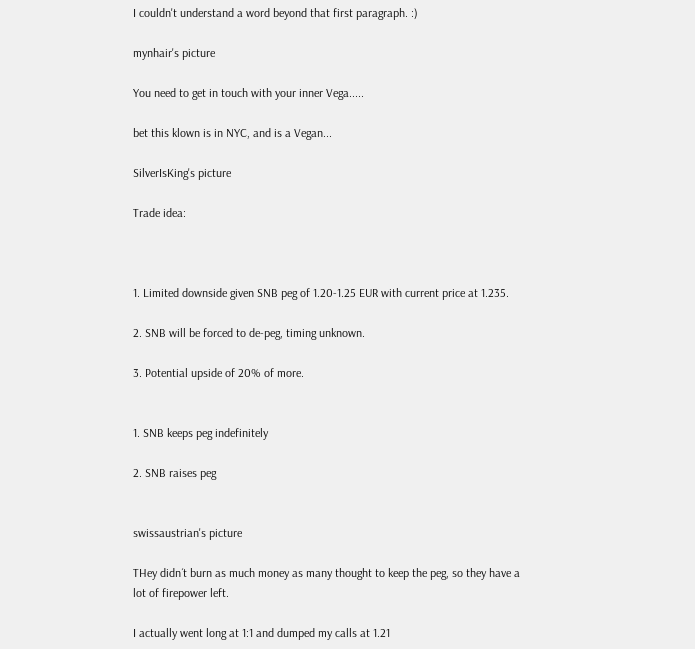I couldn't understand a word beyond that first paragraph. :)

mynhair's picture

You need to get in touch with your inner Vega.....

bet this klown is in NYC, and is a Vegan...

SilverIsKing's picture

Trade idea:



1. Limited downside given SNB peg of 1.20-1.25 EUR with current price at 1.235.

2. SNB will be forced to de-peg, timing unknown.

3. Potential upside of 20% of more.


1. SNB keeps peg indefinitely

2. SNB raises peg


swissaustrian's picture

THey didn´t burn as much money as many thought to keep the peg, so they have a lot of firepower left.

I actually went long at 1:1 and dumped my calls at 1.21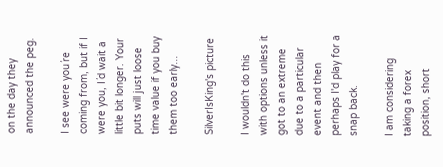on the day they announced the peg.

I see were you´re coming from, but if I were you, I´d wait a little bit longer. Your puts will just loose time value if you buy them too early...

SilverIsKing's picture

I wouldn't do this with options unless it got to an extreme due to a particular event and then perhaps I'd play for a snap back.

I am considering taking a forex position, short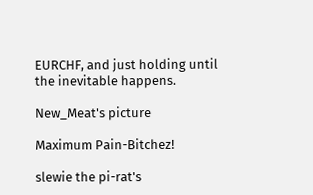EURCHF, and just holding until the inevitable happens.

New_Meat's picture

Maximum Pain-Bitchez!

slewie the pi-rat's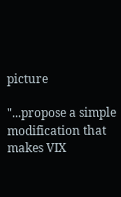picture

"...propose a simple modification that makes VIX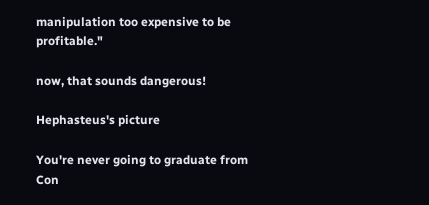manipulation too expensive to be profitable."

now, that sounds dangerous!

Hephasteus's picture

You're never going to graduate from Con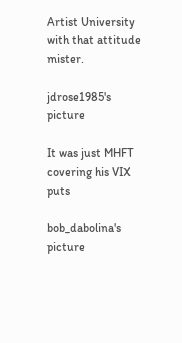Artist University with that attitude mister.

jdrose1985's picture

It was just MHFT covering his VIX puts

bob_dabolina's picture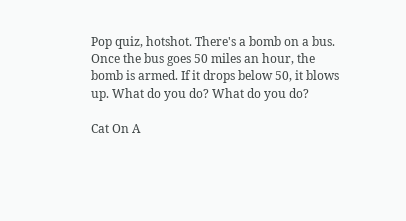Pop quiz, hotshot. There's a bomb on a bus. Once the bus goes 50 miles an hour, the bomb is armed. If it drops below 50, it blows up. What do you do? What do you do?

Cat On A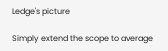Ledge's picture

Simply extend the scope to average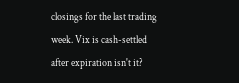closings for the last trading week. Vix is cash-settled after expiration isn't it?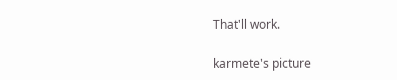That'll work.

karmete's picture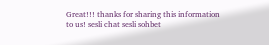Great!!! thanks for sharing this information to us! sesli chat sesli sohbet